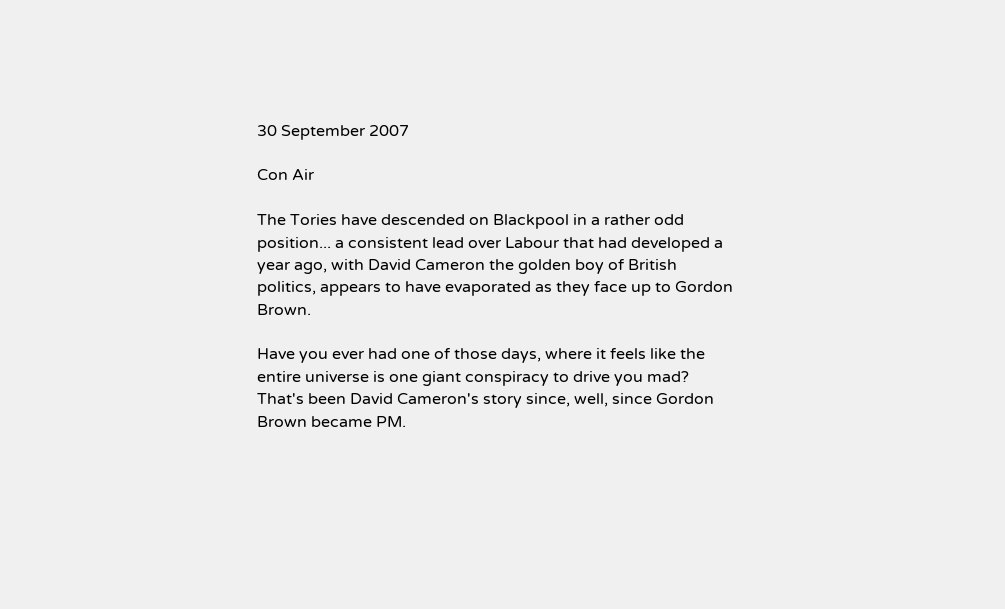30 September 2007

Con Air

The Tories have descended on Blackpool in a rather odd position... a consistent lead over Labour that had developed a year ago, with David Cameron the golden boy of British politics, appears to have evaporated as they face up to Gordon Brown.

Have you ever had one of those days, where it feels like the entire universe is one giant conspiracy to drive you mad? That's been David Cameron's story since, well, since Gordon Brown became PM.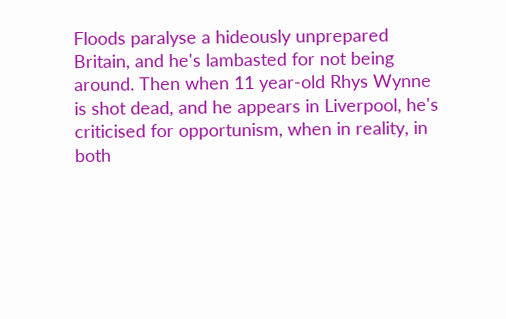Floods paralyse a hideously unprepared Britain, and he's lambasted for not being around. Then when 11 year-old Rhys Wynne is shot dead, and he appears in Liverpool, he's criticised for opportunism, when in reality, in both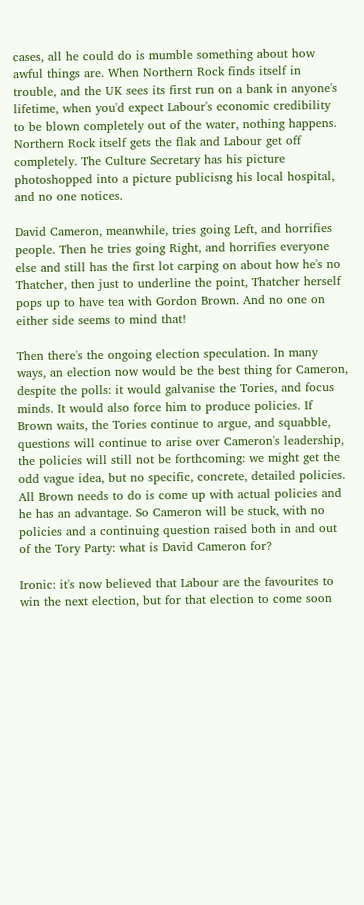cases, all he could do is mumble something about how awful things are. When Northern Rock finds itself in trouble, and the UK sees its first run on a bank in anyone's lifetime, when you'd expect Labour's economic credibility to be blown completely out of the water, nothing happens. Northern Rock itself gets the flak and Labour get off completely. The Culture Secretary has his picture photoshopped into a picture publicisng his local hospital, and no one notices.

David Cameron, meanwhile, tries going Left, and horrifies people. Then he tries going Right, and horrifies everyone else and still has the first lot carping on about how he's no Thatcher, then just to underline the point, Thatcher herself pops up to have tea with Gordon Brown. And no one on either side seems to mind that!

Then there's the ongoing election speculation. In many ways, an election now would be the best thing for Cameron, despite the polls: it would galvanise the Tories, and focus minds. It would also force him to produce policies. If Brown waits, the Tories continue to argue, and squabble, questions will continue to arise over Cameron's leadership, the policies will still not be forthcoming: we might get the odd vague idea, but no specific, concrete, detailed policies. All Brown needs to do is come up with actual policies and he has an advantage. So Cameron will be stuck, with no policies and a continuing question raised both in and out of the Tory Party: what is David Cameron for?

Ironic: it's now believed that Labour are the favourites to win the next election, but for that election to come soon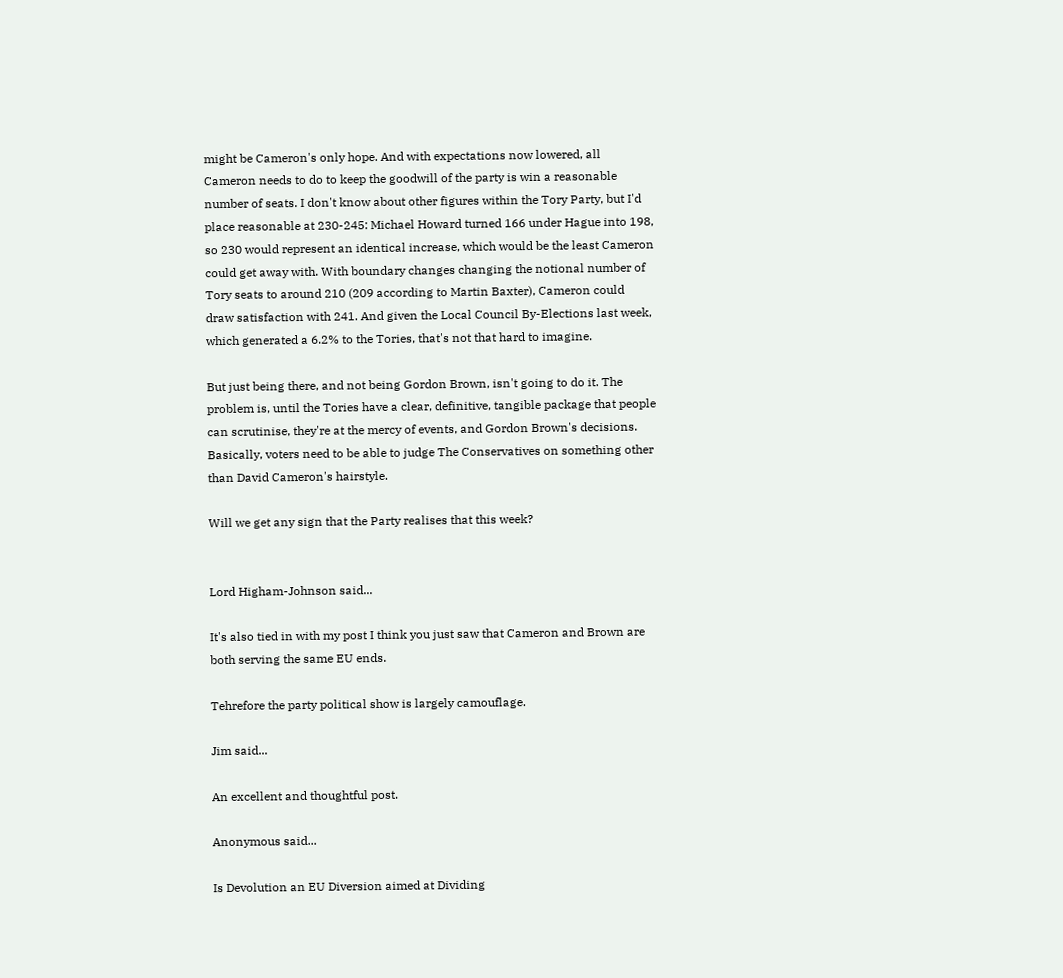might be Cameron's only hope. And with expectations now lowered, all Cameron needs to do to keep the goodwill of the party is win a reasonable number of seats. I don't know about other figures within the Tory Party, but I'd place reasonable at 230-245: Michael Howard turned 166 under Hague into 198, so 230 would represent an identical increase, which would be the least Cameron could get away with. With boundary changes changing the notional number of Tory seats to around 210 (209 according to Martin Baxter), Cameron could draw satisfaction with 241. And given the Local Council By-Elections last week, which generated a 6.2% to the Tories, that's not that hard to imagine.

But just being there, and not being Gordon Brown, isn't going to do it. The problem is, until the Tories have a clear, definitive, tangible package that people can scrutinise, they're at the mercy of events, and Gordon Brown's decisions. Basically, voters need to be able to judge The Conservatives on something other than David Cameron's hairstyle.

Will we get any sign that the Party realises that this week?


Lord Higham-Johnson said...

It's also tied in with my post I think you just saw that Cameron and Brown are both serving the same EU ends.

Tehrefore the party political show is largely camouflage.

Jim said...

An excellent and thoughtful post.

Anonymous said...

Is Devolution an EU Diversion aimed at Dividing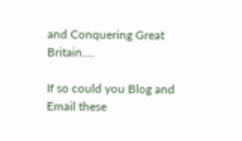and Conquering Great Britain....

If so could you Blog and Email these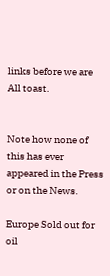links before we are All toast.


Note how none of this has ever appeared in the Press or on the News.

Europe Sold out for oil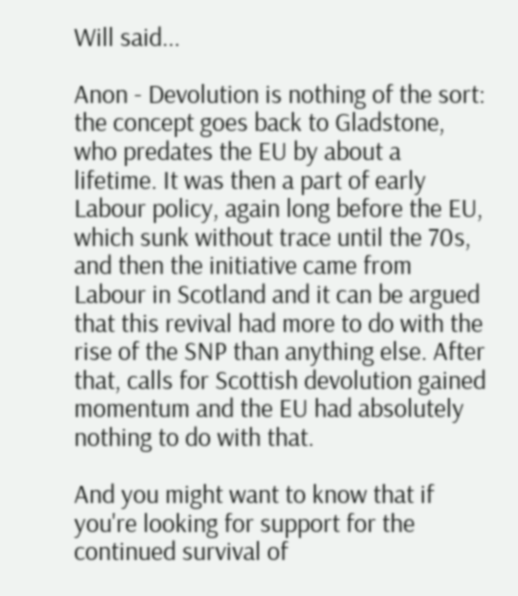Will said...

Anon - Devolution is nothing of the sort: the concept goes back to Gladstone, who predates the EU by about a lifetime. It was then a part of early Labour policy, again long before the EU, which sunk without trace until the 70s, and then the initiative came from Labour in Scotland and it can be argued that this revival had more to do with the rise of the SNP than anything else. After that, calls for Scottish devolution gained momentum and the EU had absolutely nothing to do with that.

And you might want to know that if you're looking for support for the continued survival of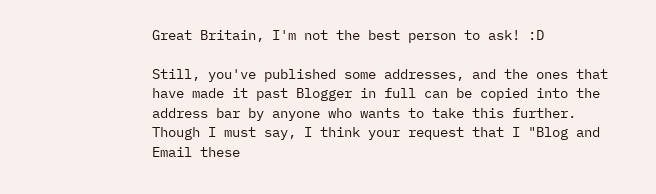Great Britain, I'm not the best person to ask! :D

Still, you've published some addresses, and the ones that have made it past Blogger in full can be copied into the address bar by anyone who wants to take this further. Though I must say, I think your request that I "Blog and Email these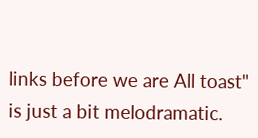links before we are All toast" is just a bit melodramatic.